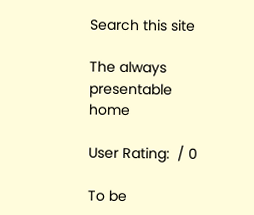Search this site

The always presentable home

User Rating:  / 0

To be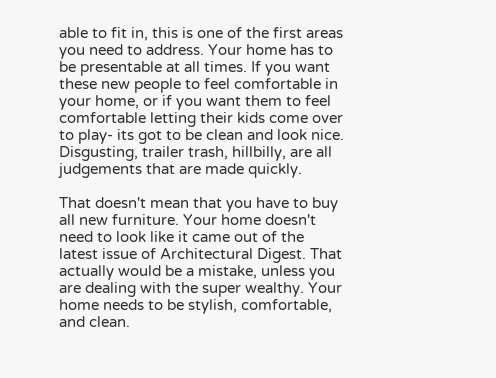able to fit in, this is one of the first areas you need to address. Your home has to be presentable at all times. If you want these new people to feel comfortable in your home, or if you want them to feel comfortable letting their kids come over to play- its got to be clean and look nice. Disgusting, trailer trash, hillbilly, are all judgements that are made quickly.

That doesn't mean that you have to buy all new furniture. Your home doesn't need to look like it came out of the latest issue of Architectural Digest. That actually would be a mistake, unless you are dealing with the super wealthy. Your home needs to be stylish, comfortable, and clean.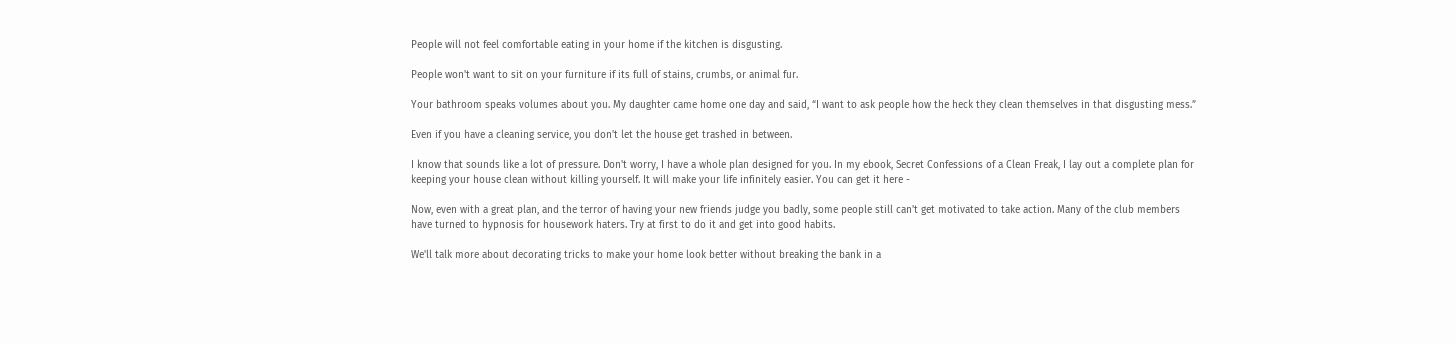People will not feel comfortable eating in your home if the kitchen is disgusting.

People won't want to sit on your furniture if its full of stains, crumbs, or animal fur.

Your bathroom speaks volumes about you. My daughter came home one day and said, “I want to ask people how the heck they clean themselves in that disgusting mess.”

Even if you have a cleaning service, you don't let the house get trashed in between.

I know that sounds like a lot of pressure. Don't worry, I have a whole plan designed for you. In my ebook, Secret Confessions of a Clean Freak, I lay out a complete plan for keeping your house clean without killing yourself. It will make your life infinitely easier. You can get it here -

Now, even with a great plan, and the terror of having your new friends judge you badly, some people still can't get motivated to take action. Many of the club members have turned to hypnosis for housework haters. Try at first to do it and get into good habits.

We'll talk more about decorating tricks to make your home look better without breaking the bank in a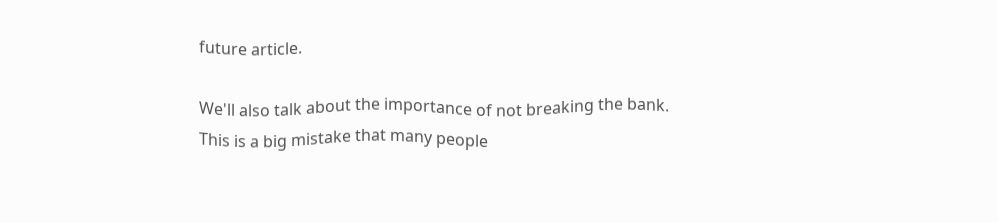future article.

We'll also talk about the importance of not breaking the bank. This is a big mistake that many people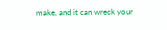make, and it can wreck your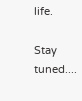life.

Stay tuned....